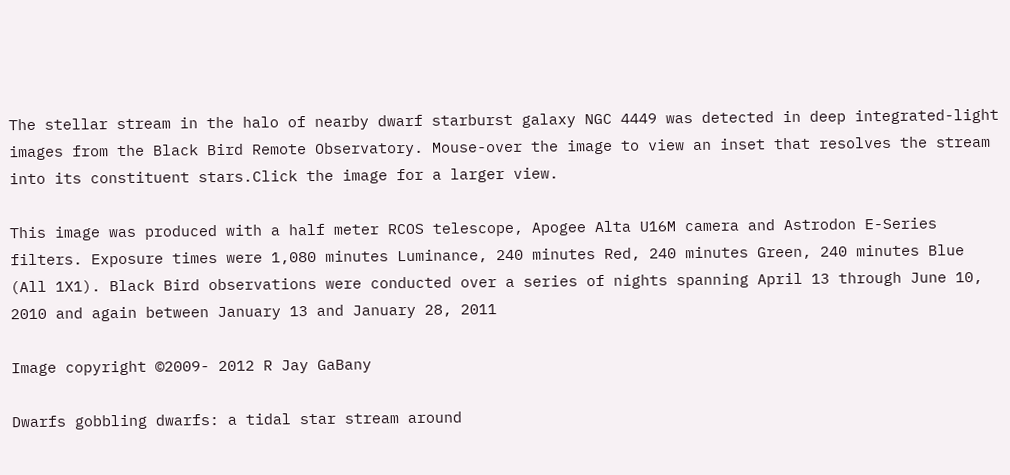The stellar stream in the halo of nearby dwarf starburst galaxy NGC 4449 was detected in deep integrated-light images from the Black Bird Remote Observatory. Mouse-over the image to view an inset that resolves the stream into its constituent stars.Click the image for a larger view.

This image was produced with a half meter RCOS telescope, Apogee Alta U16M camera and Astrodon E-Series filters. Exposure times were 1,080 minutes Luminance, 240 minutes Red, 240 minutes Green, 240 minutes Blue (All 1X1). Black Bird observations were conducted over a series of nights spanning April 13 through June 10, 2010 and again between January 13 and January 28, 2011

Image copyright ©2009- 2012 R Jay GaBany

Dwarfs gobbling dwarfs: a tidal star stream around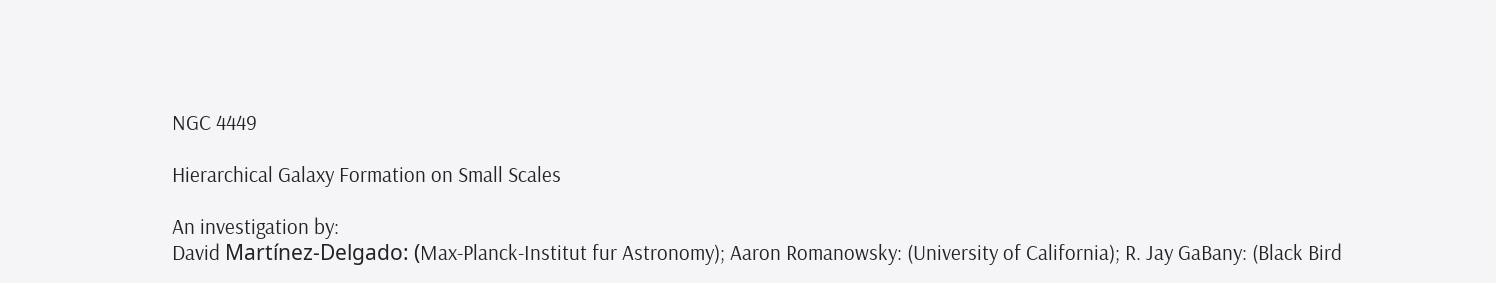NGC 4449

Hierarchical Galaxy Formation on Small Scales

An investigation by:
David Martínez-Delgado: (Max-Planck-Institut fur Astronomy); Aaron Romanowsky: (University of California); R. Jay GaBany: (Black Bird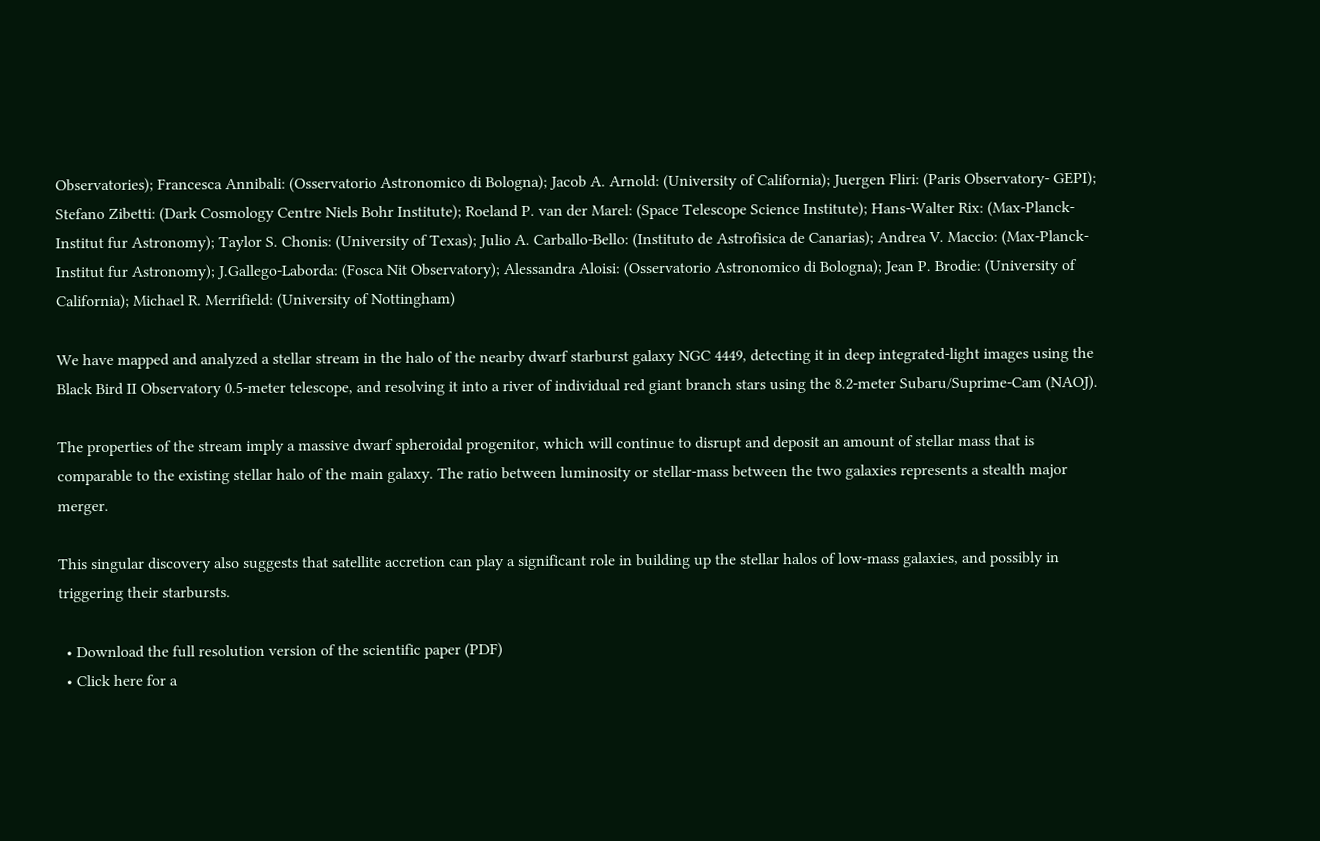Observatories); Francesca Annibali: (Osservatorio Astronomico di Bologna); Jacob A. Arnold: (University of California); Juergen Fliri: (Paris Observatory- GEPI); Stefano Zibetti: (Dark Cosmology Centre Niels Bohr Institute); Roeland P. van der Marel: (Space Telescope Science Institute); Hans-Walter Rix: (Max-Planck-Institut fur Astronomy); Taylor S. Chonis: (University of Texas); Julio A. Carballo-Bello: (Instituto de Astrofisica de Canarias); Andrea V. Maccio: (Max-Planck-Institut fur Astronomy); J.Gallego-Laborda: (Fosca Nit Observatory); Alessandra Aloisi: (Osservatorio Astronomico di Bologna); Jean P. Brodie: (University of California); Michael R. Merrifield: (University of Nottingham)

We have mapped and analyzed a stellar stream in the halo of the nearby dwarf starburst galaxy NGC 4449, detecting it in deep integrated-light images using the Black Bird II Observatory 0.5-meter telescope, and resolving it into a river of individual red giant branch stars using the 8.2-meter Subaru/Suprime-Cam (NAOJ).

The properties of the stream imply a massive dwarf spheroidal progenitor, which will continue to disrupt and deposit an amount of stellar mass that is comparable to the existing stellar halo of the main galaxy. The ratio between luminosity or stellar-mass between the two galaxies represents a stealth major merger.

This singular discovery also suggests that satellite accretion can play a significant role in building up the stellar halos of low-mass galaxies, and possibly in triggering their starbursts.

  • Download the full resolution version of the scientific paper (PDF)
  • Click here for a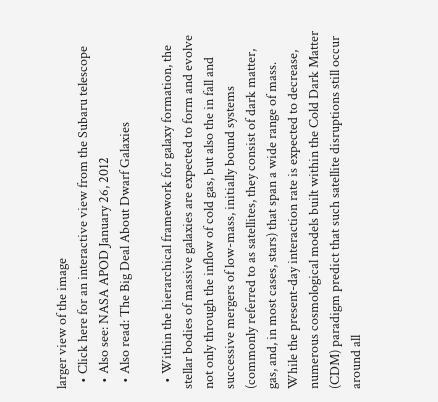larger view of the image
  • Click here for an interactive view from the Subaru telescope
  • Also see: NASA APOD January 26, 2012
  • Also read: The Big Deal About Dwarf Galaxies

  • Within the hierarchical framework for galaxy formation, the stellar bodies of massive galaxies are expected to form and evolve not only through the inflow of cold gas, but also the in fall and successive mergers of low-mass, initially bound systems (commonly referred to as satellites, they consist of dark matter, gas, and, in most cases, stars) that span a wide range of mass. While the present-day interaction rate is expected to decrease, numerous cosmological models built within the Cold Dark Matter (CDM) paradigm predict that such satellite disruptions still occur around all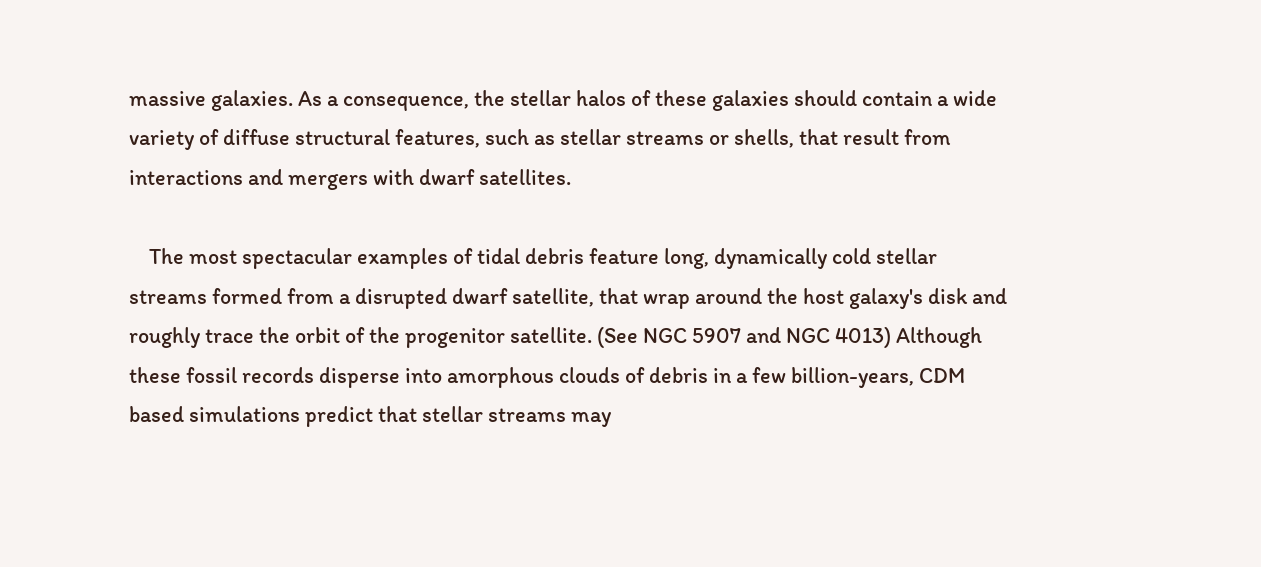massive galaxies. As a consequence, the stellar halos of these galaxies should contain a wide variety of diffuse structural features, such as stellar streams or shells, that result from interactions and mergers with dwarf satellites.

    The most spectacular examples of tidal debris feature long, dynamically cold stellar streams formed from a disrupted dwarf satellite, that wrap around the host galaxy's disk and roughly trace the orbit of the progenitor satellite. (See NGC 5907 and NGC 4013) Although these fossil records disperse into amorphous clouds of debris in a few billion-years, CDM based simulations predict that stellar streams may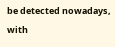be detected nowadays, with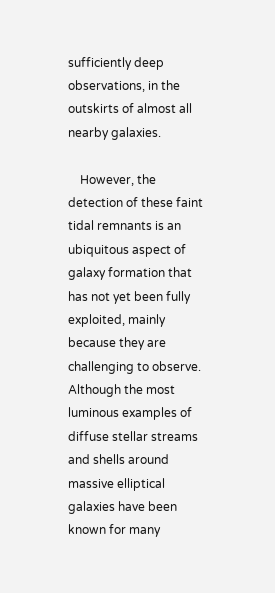sufficiently deep observations, in the outskirts of almost all nearby galaxies.

    However, the detection of these faint tidal remnants is an ubiquitous aspect of galaxy formation that has not yet been fully exploited, mainly because they are challenging to observe. Although the most luminous examples of diffuse stellar streams and shells around massive elliptical galaxies have been known for many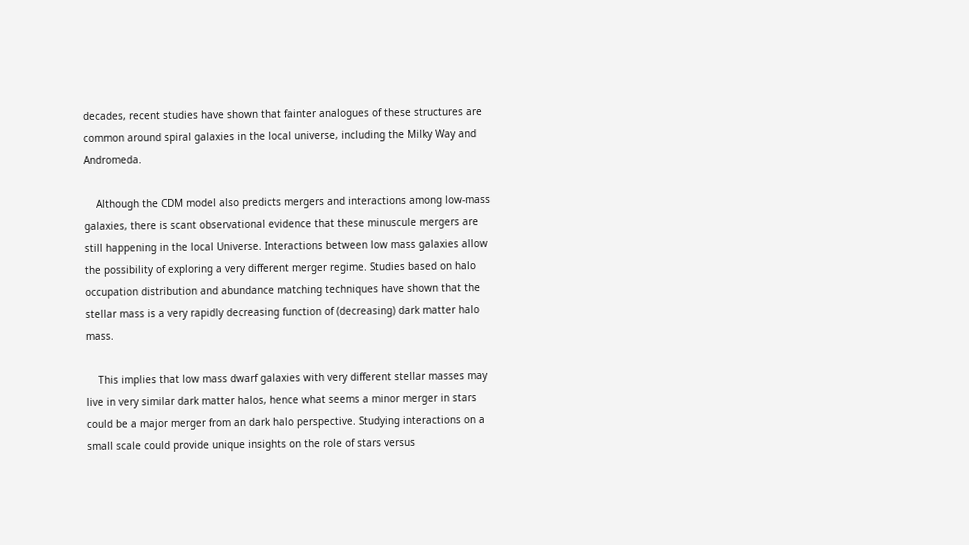decades, recent studies have shown that fainter analogues of these structures are common around spiral galaxies in the local universe, including the Milky Way and Andromeda.

    Although the CDM model also predicts mergers and interactions among low-mass galaxies, there is scant observational evidence that these minuscule mergers are still happening in the local Universe. Interactions between low mass galaxies allow the possibility of exploring a very different merger regime. Studies based on halo occupation distribution and abundance matching techniques have shown that the stellar mass is a very rapidly decreasing function of (decreasing) dark matter halo mass.

    This implies that low mass dwarf galaxies with very different stellar masses may live in very similar dark matter halos, hence what seems a minor merger in stars could be a major merger from an dark halo perspective. Studying interactions on a small scale could provide unique insights on the role of stars versus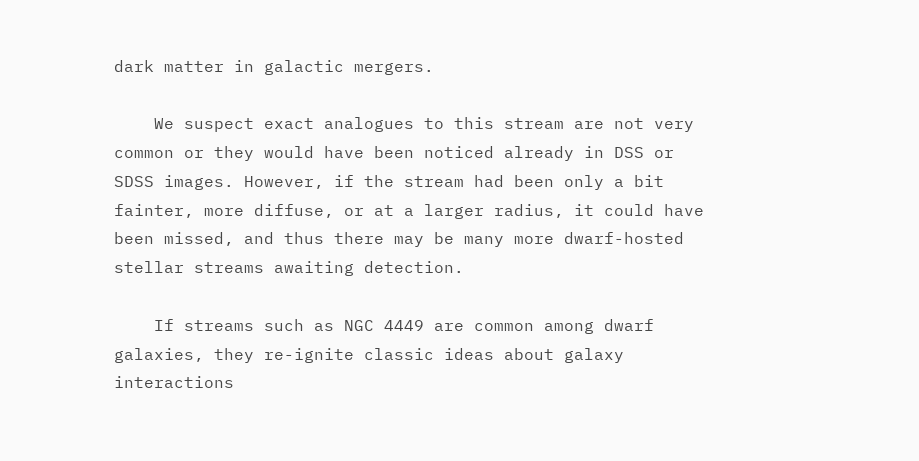dark matter in galactic mergers.

    We suspect exact analogues to this stream are not very common or they would have been noticed already in DSS or SDSS images. However, if the stream had been only a bit fainter, more diffuse, or at a larger radius, it could have been missed, and thus there may be many more dwarf-hosted stellar streams awaiting detection.

    If streams such as NGC 4449 are common among dwarf galaxies, they re-ignite classic ideas about galaxy interactions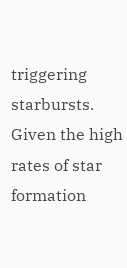triggering starbursts. Given the high rates of star formation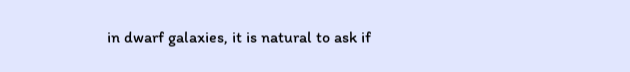in dwarf galaxies, it is natural to ask if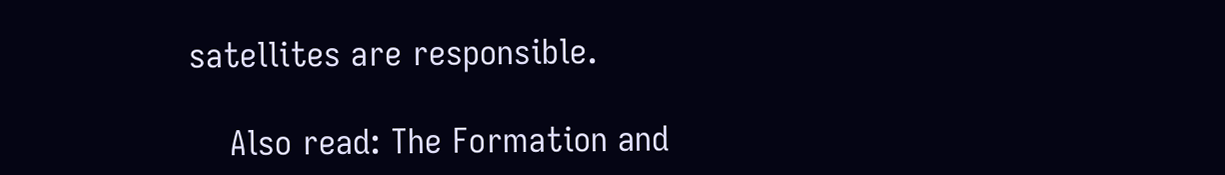satellites are responsible.

    Also read: The Formation and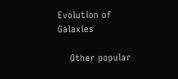Evolution of Galaxies

    Other popular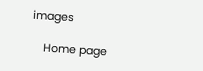images

    Home page